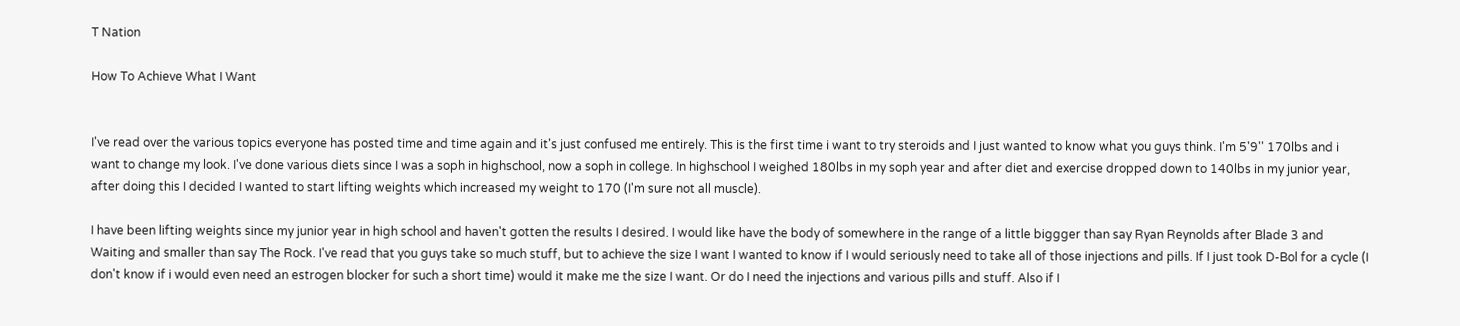T Nation

How To Achieve What I Want


I've read over the various topics everyone has posted time and time again and it's just confused me entirely. This is the first time i want to try steroids and I just wanted to know what you guys think. I'm 5'9'' 170lbs and i want to change my look. I've done various diets since I was a soph in highschool, now a soph in college. In highschool I weighed 180lbs in my soph year and after diet and exercise dropped down to 140lbs in my junior year, after doing this I decided I wanted to start lifting weights which increased my weight to 170 (I'm sure not all muscle).

I have been lifting weights since my junior year in high school and haven't gotten the results I desired. I would like have the body of somewhere in the range of a little biggger than say Ryan Reynolds after Blade 3 and Waiting and smaller than say The Rock. I've read that you guys take so much stuff, but to achieve the size I want I wanted to know if I would seriously need to take all of those injections and pills. If I just took D-Bol for a cycle (I don't know if i would even need an estrogen blocker for such a short time) would it make me the size I want. Or do I need the injections and various pills and stuff. Also if I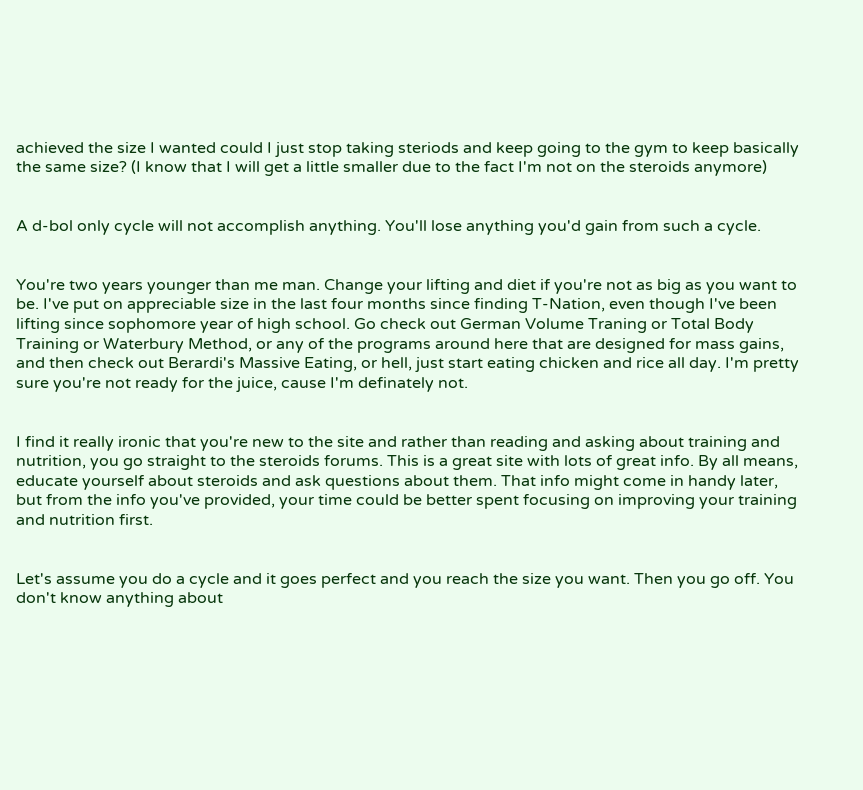achieved the size I wanted could I just stop taking steriods and keep going to the gym to keep basically the same size? (I know that I will get a little smaller due to the fact I'm not on the steroids anymore)


A d-bol only cycle will not accomplish anything. You'll lose anything you'd gain from such a cycle.


You're two years younger than me man. Change your lifting and diet if you're not as big as you want to be. I've put on appreciable size in the last four months since finding T-Nation, even though I've been lifting since sophomore year of high school. Go check out German Volume Traning or Total Body Training or Waterbury Method, or any of the programs around here that are designed for mass gains, and then check out Berardi's Massive Eating, or hell, just start eating chicken and rice all day. I'm pretty sure you're not ready for the juice, cause I'm definately not.


I find it really ironic that you're new to the site and rather than reading and asking about training and nutrition, you go straight to the steroids forums. This is a great site with lots of great info. By all means, educate yourself about steroids and ask questions about them. That info might come in handy later, but from the info you've provided, your time could be better spent focusing on improving your training and nutrition first.


Let's assume you do a cycle and it goes perfect and you reach the size you want. Then you go off. You don't know anything about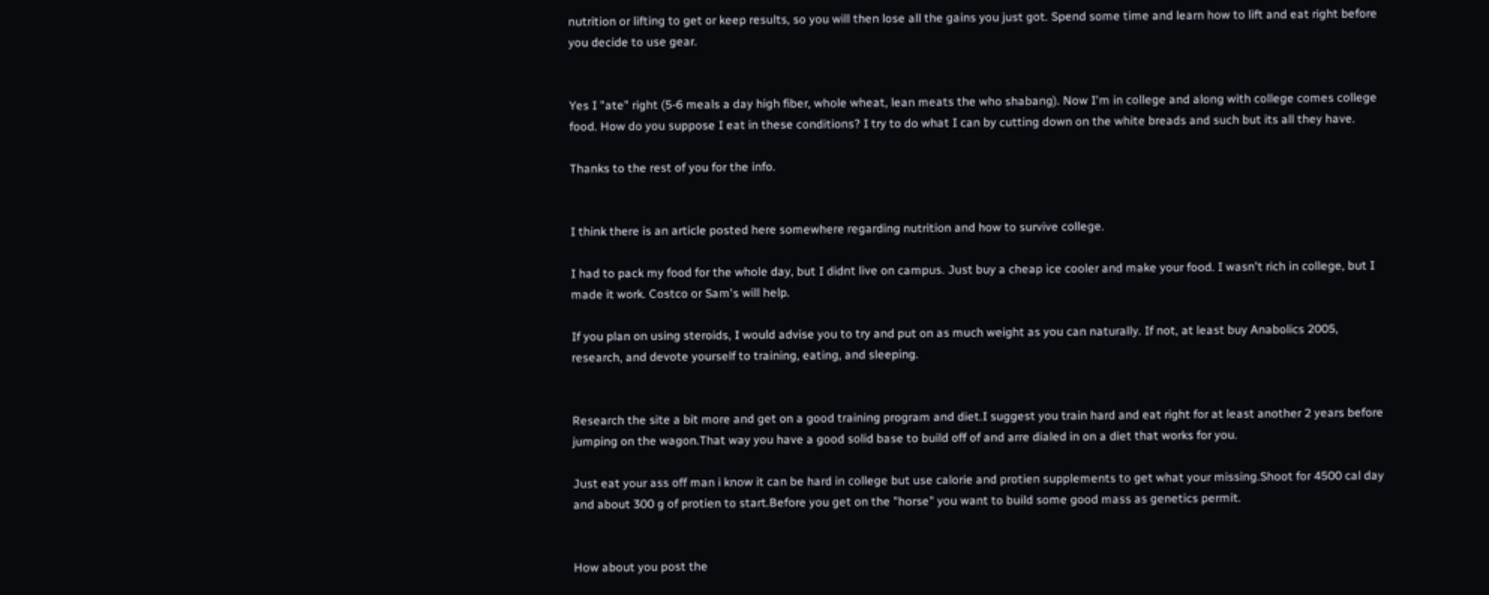nutrition or lifting to get or keep results, so you will then lose all the gains you just got. Spend some time and learn how to lift and eat right before you decide to use gear.


Yes I "ate" right (5-6 meals a day high fiber, whole wheat, lean meats the who shabang). Now I'm in college and along with college comes college food. How do you suppose I eat in these conditions? I try to do what I can by cutting down on the white breads and such but its all they have.

Thanks to the rest of you for the info.


I think there is an article posted here somewhere regarding nutrition and how to survive college.

I had to pack my food for the whole day, but I didnt live on campus. Just buy a cheap ice cooler and make your food. I wasn't rich in college, but I made it work. Costco or Sam's will help.

If you plan on using steroids, I would advise you to try and put on as much weight as you can naturally. If not, at least buy Anabolics 2005, research, and devote yourself to training, eating, and sleeping.


Research the site a bit more and get on a good training program and diet.I suggest you train hard and eat right for at least another 2 years before jumping on the wagon.That way you have a good solid base to build off of and arre dialed in on a diet that works for you.

Just eat your ass off man i know it can be hard in college but use calorie and protien supplements to get what your missing.Shoot for 4500 cal day and about 300 g of protien to start.Before you get on the "horse" you want to build some good mass as genetics permit.


How about you post the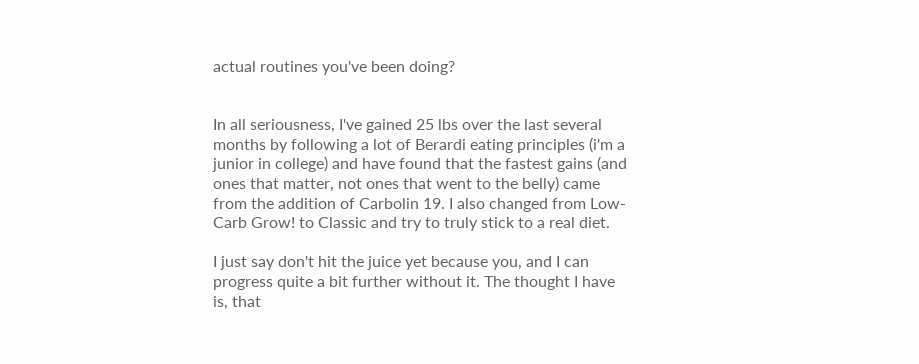actual routines you've been doing?


In all seriousness, I've gained 25 lbs over the last several months by following a lot of Berardi eating principles (i'm a junior in college) and have found that the fastest gains (and ones that matter, not ones that went to the belly) came from the addition of Carbolin 19. I also changed from Low-Carb Grow! to Classic and try to truly stick to a real diet.

I just say don't hit the juice yet because you, and I can progress quite a bit further without it. The thought I have is, that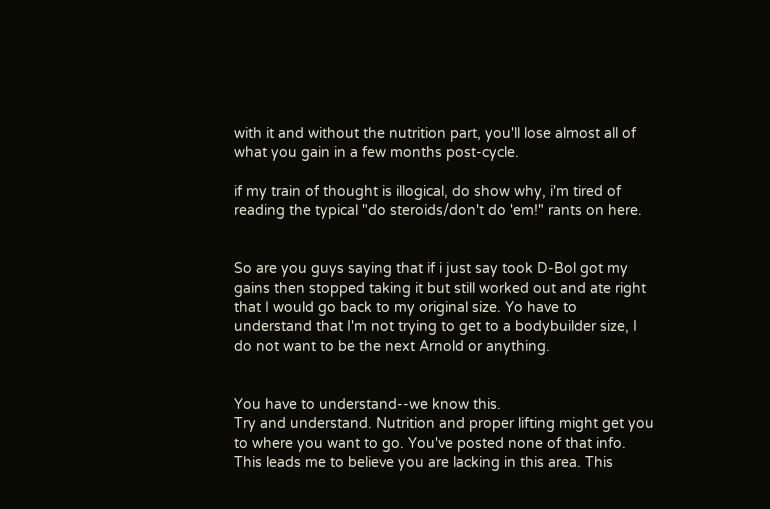with it and without the nutrition part, you'll lose almost all of what you gain in a few months post-cycle.

if my train of thought is illogical, do show why, i'm tired of reading the typical "do steroids/don't do 'em!" rants on here.


So are you guys saying that if i just say took D-Bol got my gains then stopped taking it but still worked out and ate right that I would go back to my original size. Yo have to understand that I'm not trying to get to a bodybuilder size, I do not want to be the next Arnold or anything.


You have to understand--we know this.
Try and understand. Nutrition and proper lifting might get you to where you want to go. You've posted none of that info. This leads me to believe you are lacking in this area. This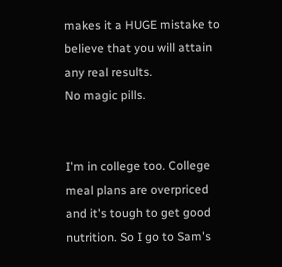makes it a HUGE mistake to believe that you will attain any real results.
No magic pills.


I'm in college too. College meal plans are overpriced and it's tough to get good nutrition. So I go to Sam's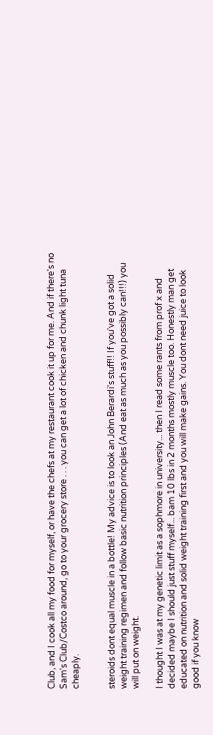Club, and I cook all my food for myself, or have the chefs at my restaurant cook it up for me. And if there's no Sam's Club/Costco around, go to your grocery store . . . you can get a lot of chicken and chunk light tuna cheaply.


steroids dont equal muscle in a bottle! My advice is to look an John Berardi's stuff!! If you've got a solid weight training regimen and follow basic nutrition principles (And eat as much as you possibly can!!!) you will put on weight.

I thought I was at my genetic limit as a sophmore in university... then I read some rants from prof x and decided maybe I should just stuff myself... bam 10 lbs in 2 months mostly muscle too. Honestly man get educated on nutrition and solid weight training first and you will make gains. You dont need juice to look good if you know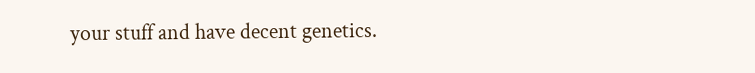your stuff and have decent genetics.